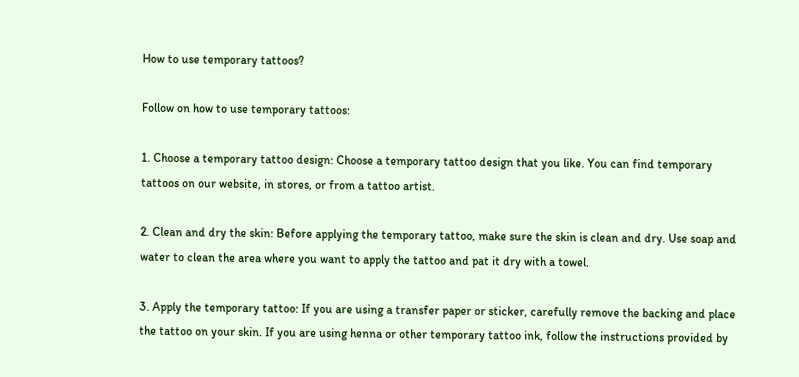How to use temporary tattoos?

Follow on how to use temporary tattoos:

1. Choose a temporary tattoo design: Choose a temporary tattoo design that you like. You can find temporary tattoos on our website, in stores, or from a tattoo artist.

2. Clean and dry the skin: Before applying the temporary tattoo, make sure the skin is clean and dry. Use soap and water to clean the area where you want to apply the tattoo and pat it dry with a towel.

3. Apply the temporary tattoo: If you are using a transfer paper or sticker, carefully remove the backing and place the tattoo on your skin. If you are using henna or other temporary tattoo ink, follow the instructions provided by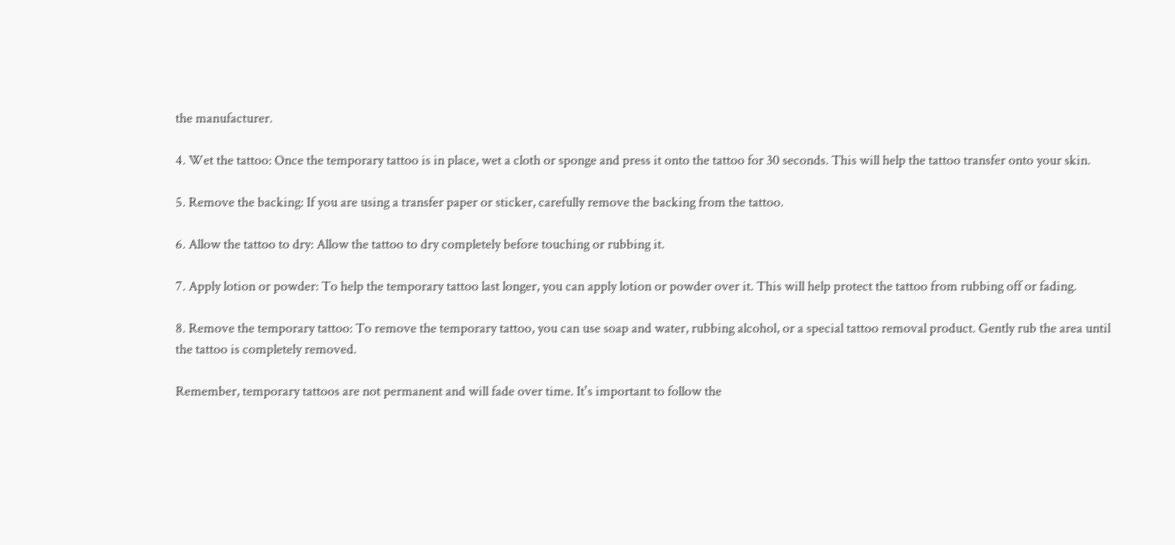the manufacturer.

4. Wet the tattoo: Once the temporary tattoo is in place, wet a cloth or sponge and press it onto the tattoo for 30 seconds. This will help the tattoo transfer onto your skin.

5. Remove the backing: If you are using a transfer paper or sticker, carefully remove the backing from the tattoo.

6. Allow the tattoo to dry: Allow the tattoo to dry completely before touching or rubbing it.

7. Apply lotion or powder: To help the temporary tattoo last longer, you can apply lotion or powder over it. This will help protect the tattoo from rubbing off or fading.

8. Remove the temporary tattoo: To remove the temporary tattoo, you can use soap and water, rubbing alcohol, or a special tattoo removal product. Gently rub the area until the tattoo is completely removed.

Remember, temporary tattoos are not permanent and will fade over time. It's important to follow the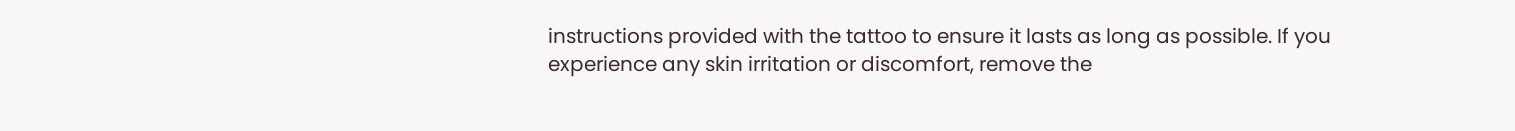instructions provided with the tattoo to ensure it lasts as long as possible. If you experience any skin irritation or discomfort, remove the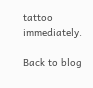tattoo immediately.

Back to blog